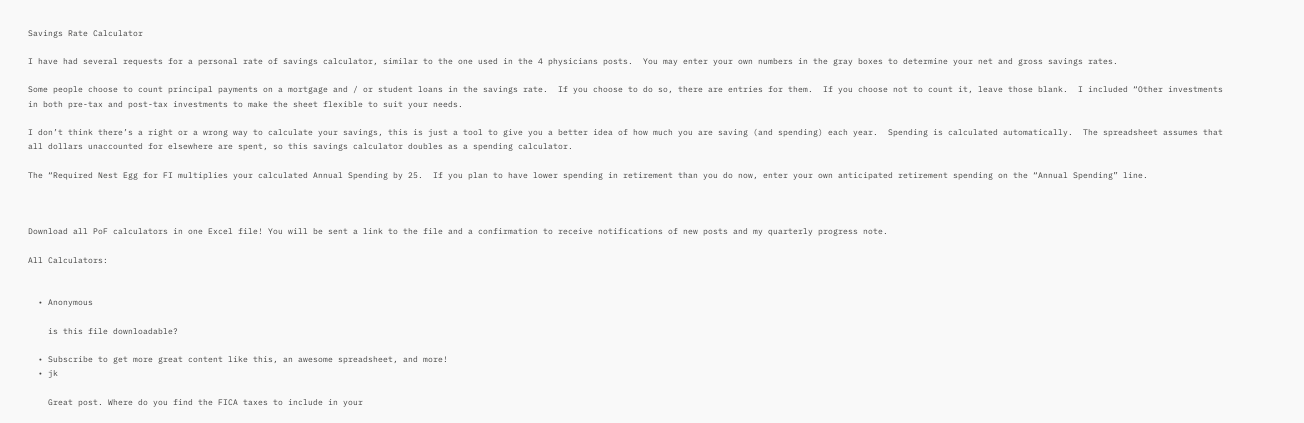Savings Rate Calculator

I have had several requests for a personal rate of savings calculator, similar to the one used in the 4 physicians posts.  You may enter your own numbers in the gray boxes to determine your net and gross savings rates.

Some people choose to count principal payments on a mortgage and / or student loans in the savings rate.  If you choose to do so, there are entries for them.  If you choose not to count it, leave those blank.  I included “Other investments in both pre-tax and post-tax investments to make the sheet flexible to suit your needs.

I don’t think there’s a right or a wrong way to calculate your savings, this is just a tool to give you a better idea of how much you are saving (and spending) each year.  Spending is calculated automatically.  The spreadsheet assumes that all dollars unaccounted for elsewhere are spent, so this savings calculator doubles as a spending calculator.

The “Required Nest Egg for FI multiplies your calculated Annual Spending by 25.  If you plan to have lower spending in retirement than you do now, enter your own anticipated retirement spending on the “Annual Spending” line.



Download all PoF calculators in one Excel file! You will be sent a link to the file and a confirmation to receive notifications of new posts and my quarterly progress note.

All Calculators:


  • Anonymous

    is this file downloadable?

  • Subscribe to get more great content like this, an awesome spreadsheet, and more!
  • jk

    Great post. Where do you find the FICA taxes to include in your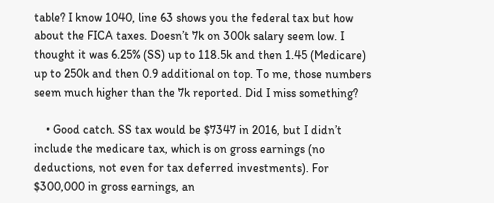table? I know 1040, line 63 shows you the federal tax but how about the FICA taxes. Doesn’t 7k on 300k salary seem low. I thought it was 6.25% (SS) up to 118.5k and then 1.45 (Medicare) up to 250k and then 0.9 additional on top. To me, those numbers seem much higher than the 7k reported. Did I miss something?

    • Good catch. SS tax would be $7347 in 2016, but I didn’t include the medicare tax, which is on gross earnings (no deductions, not even for tax deferred investments). For $300,000 in gross earnings, an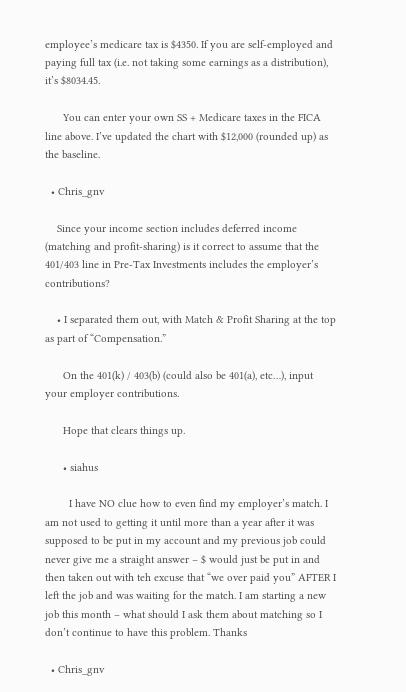employee’s medicare tax is $4350. If you are self-employed and paying full tax (i.e. not taking some earnings as a distribution), it’s $8034.45.

      You can enter your own SS + Medicare taxes in the FICA line above. I’ve updated the chart with $12,000 (rounded up) as the baseline.

  • Chris_gnv

    Since your income section includes deferred income (matching and profit-sharing) is it correct to assume that the 401/403 line in Pre-Tax Investments includes the employer’s contributions?

    • I separated them out, with Match & Profit Sharing at the top as part of “Compensation.”

      On the 401(k) / 403(b) (could also be 401(a), etc…), input your employer contributions.

      Hope that clears things up.

      • siahus

        I have NO clue how to even find my employer’s match. I am not used to getting it until more than a year after it was supposed to be put in my account and my previous job could never give me a straight answer – $ would just be put in and then taken out with teh excuse that “we over paid you” AFTER I left the job and was waiting for the match. I am starting a new job this month – what should I ask them about matching so I don’t continue to have this problem. Thanks

  • Chris_gnv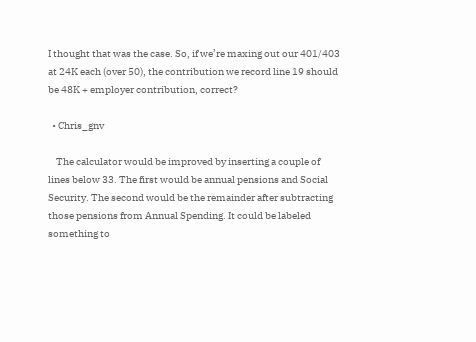I thought that was the case. So, if we’re maxing out our 401/403 at 24K each (over 50), the contribution we record line 19 should be 48K + employer contribution, correct?

  • Chris_gnv

    The calculator would be improved by inserting a couple of lines below 33. The first would be annual pensions and Social Security. The second would be the remainder after subtracting those pensions from Annual Spending. It could be labeled something to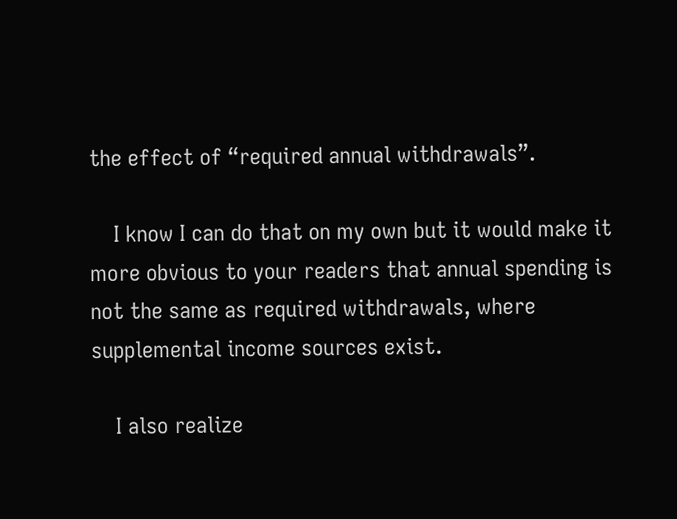the effect of “required annual withdrawals”.

    I know I can do that on my own but it would make it more obvious to your readers that annual spending is not the same as required withdrawals, where supplemental income sources exist.

    I also realize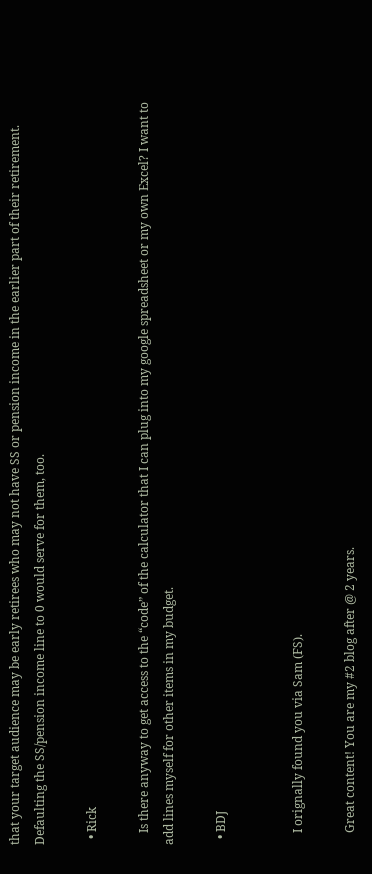that your target audience may be early retirees who may not have SS or pension income in the earlier part of their retirement. Defaulting the SS/pension income line to 0 would serve for them, too.

  • Rick

    Is there anyway to get access to the “code” of the calculator that I can plug into my google spreadsheet or my own Excel? I want to add lines myself for other items in my budget.

  • BDJ


    I orignally found you via Sam (FS).

    Great content! You are my #2 blog after @ 2 years.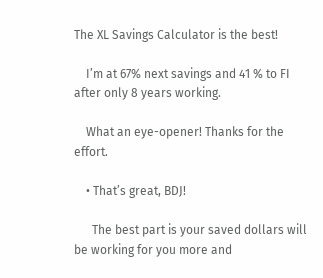The XL Savings Calculator is the best!

    I’m at 67% next savings and 41 % to FI after only 8 years working.

    What an eye-opener! Thanks for the effort.

    • That’s great, BDJ!

      The best part is your saved dollars will be working for you more and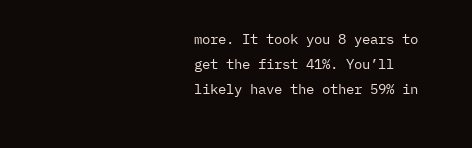more. It took you 8 years to get the first 41%. You’ll likely have the other 59% in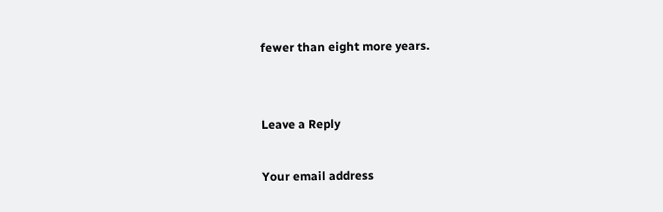fewer than eight more years.


Leave a Reply

Your email address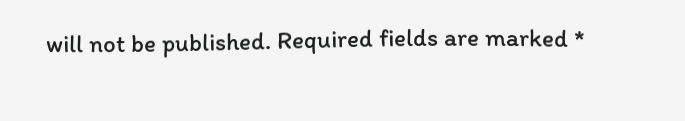will not be published. Required fields are marked *